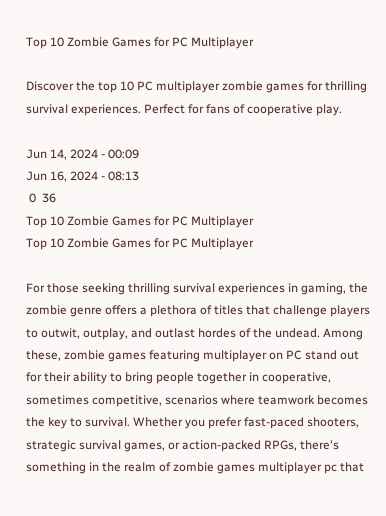Top 10 Zombie Games for PC Multiplayer

Discover the top 10 PC multiplayer zombie games for thrilling survival experiences. Perfect for fans of cooperative play.

Jun 14, 2024 - 00:09
Jun 16, 2024 - 08:13
 0  36
Top 10 Zombie Games for PC Multiplayer
Top 10 Zombie Games for PC Multiplayer

For those seeking thrilling survival experiences in gaming, the zombie genre offers a plethora of titles that challenge players to outwit, outplay, and outlast hordes of the undead. Among these, zombie games featuring multiplayer on PC stand out for their ability to bring people together in cooperative, sometimes competitive, scenarios where teamwork becomes the key to survival. Whether you prefer fast-paced shooters, strategic survival games, or action-packed RPGs, there's something in the realm of zombie games multiplayer pc that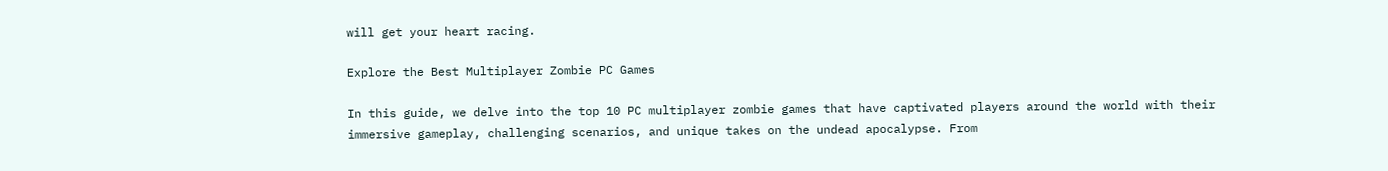will get your heart racing.

Explore the Best Multiplayer Zombie PC Games

In this guide, we delve into the top 10 PC multiplayer zombie games that have captivated players around the world with their immersive gameplay, challenging scenarios, and unique takes on the undead apocalypse. From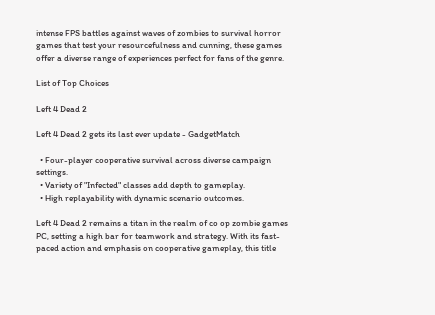intense FPS battles against waves of zombies to survival horror games that test your resourcefulness and cunning, these games offer a diverse range of experiences perfect for fans of the genre.

List of Top Choices

Left 4 Dead 2

Left 4 Dead 2 gets its last ever update - GadgetMatch

  • Four-player cooperative survival across diverse campaign settings.
  • Variety of "Infected" classes add depth to gameplay.
  • High replayability with dynamic scenario outcomes.

Left 4 Dead 2 remains a titan in the realm of co op zombie games PC, setting a high bar for teamwork and strategy. With its fast-paced action and emphasis on cooperative gameplay, this title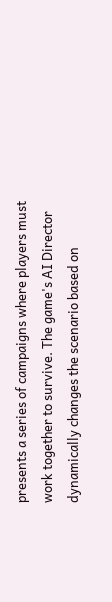presents a series of campaigns where players must work together to survive. The game's AI Director dynamically changes the scenario based on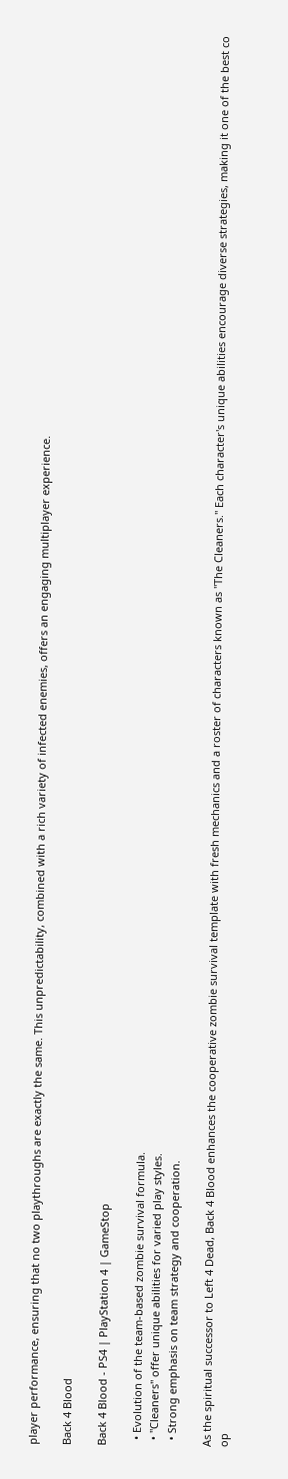player performance, ensuring that no two playthroughs are exactly the same. This unpredictability, combined with a rich variety of infected enemies, offers an engaging multiplayer experience.

Back 4 Blood

Back 4 Blood - PS4 | PlayStation 4 | GameStop

  • Evolution of the team-based zombie survival formula.
  • "Cleaners" offer unique abilities for varied play styles.
  • Strong emphasis on team strategy and cooperation.

As the spiritual successor to Left 4 Dead, Back 4 Blood enhances the cooperative zombie survival template with fresh mechanics and a roster of characters known as "The Cleaners." Each character's unique abilities encourage diverse strategies, making it one of the best co op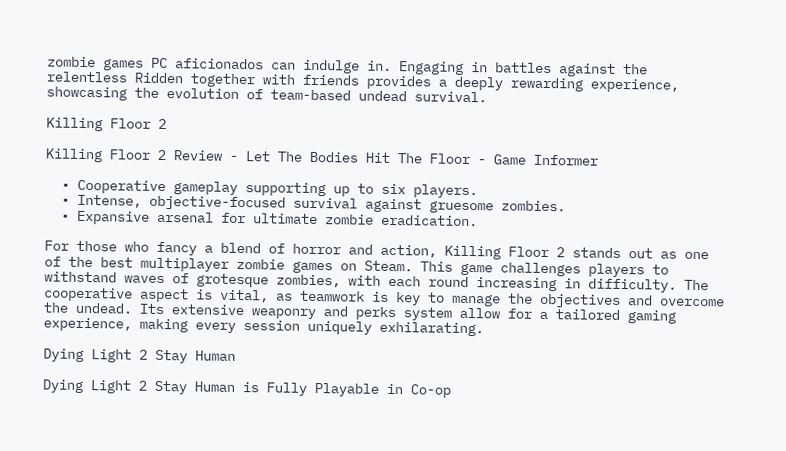zombie games PC aficionados can indulge in. Engaging in battles against the relentless Ridden together with friends provides a deeply rewarding experience, showcasing the evolution of team-based undead survival.

Killing Floor 2

Killing Floor 2 Review - Let The Bodies Hit The Floor - Game Informer

  • Cooperative gameplay supporting up to six players.
  • Intense, objective-focused survival against gruesome zombies.
  • Expansive arsenal for ultimate zombie eradication.

For those who fancy a blend of horror and action, Killing Floor 2 stands out as one of the best multiplayer zombie games on Steam. This game challenges players to withstand waves of grotesque zombies, with each round increasing in difficulty. The cooperative aspect is vital, as teamwork is key to manage the objectives and overcome the undead. Its extensive weaponry and perks system allow for a tailored gaming experience, making every session uniquely exhilarating.

Dying Light 2 Stay Human

Dying Light 2 Stay Human is Fully Playable in Co-op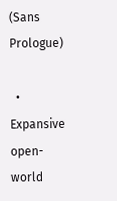(Sans Prologue)

  • Expansive open-world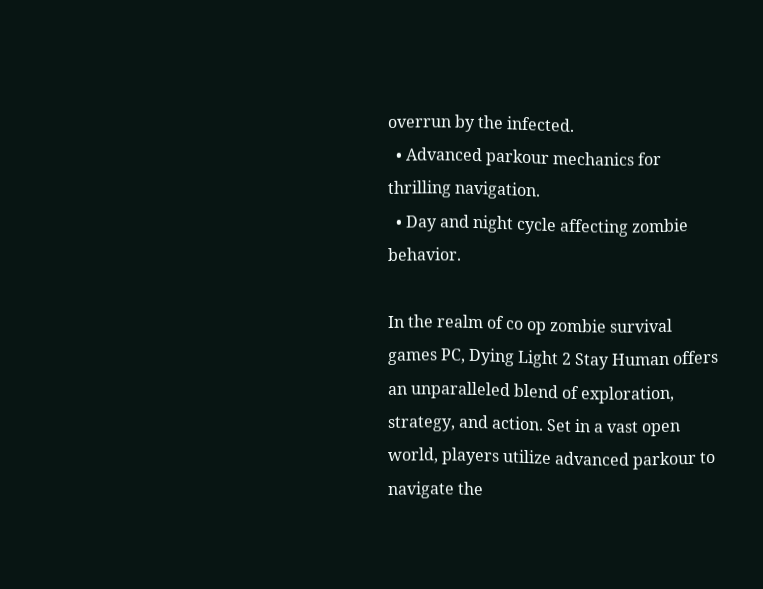overrun by the infected.
  • Advanced parkour mechanics for thrilling navigation.
  • Day and night cycle affecting zombie behavior.

In the realm of co op zombie survival games PC, Dying Light 2 Stay Human offers an unparalleled blend of exploration, strategy, and action. Set in a vast open world, players utilize advanced parkour to navigate the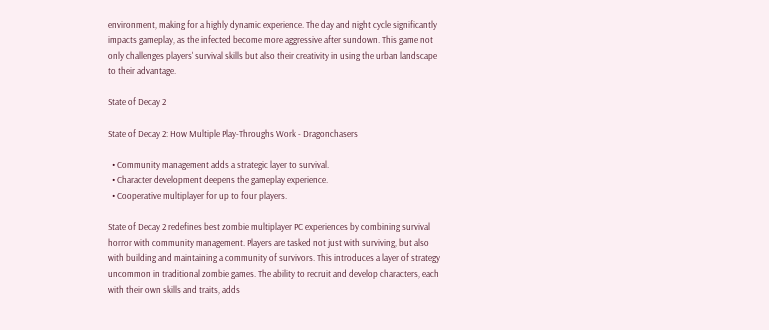environment, making for a highly dynamic experience. The day and night cycle significantly impacts gameplay, as the infected become more aggressive after sundown. This game not only challenges players' survival skills but also their creativity in using the urban landscape to their advantage.

State of Decay 2

State of Decay 2: How Multiple Play-Throughs Work - Dragonchasers

  • Community management adds a strategic layer to survival.
  • Character development deepens the gameplay experience.
  • Cooperative multiplayer for up to four players.

State of Decay 2 redefines best zombie multiplayer PC experiences by combining survival horror with community management. Players are tasked not just with surviving, but also with building and maintaining a community of survivors. This introduces a layer of strategy uncommon in traditional zombie games. The ability to recruit and develop characters, each with their own skills and traits, adds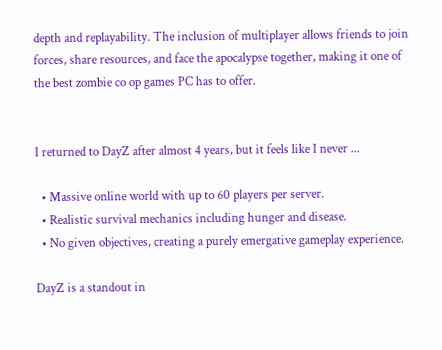depth and replayability. The inclusion of multiplayer allows friends to join forces, share resources, and face the apocalypse together, making it one of the best zombie co op games PC has to offer.


I returned to DayZ after almost 4 years, but it feels like I never ...

  • Massive online world with up to 60 players per server.
  • Realistic survival mechanics including hunger and disease.
  • No given objectives, creating a purely emergative gameplay experience.

DayZ is a standout in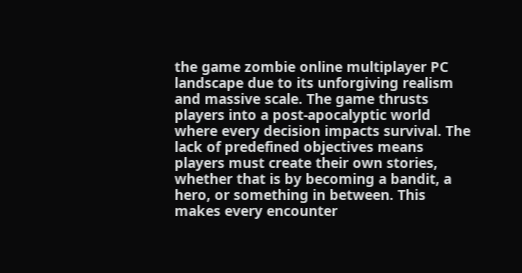the game zombie online multiplayer PC landscape due to its unforgiving realism and massive scale. The game thrusts players into a post-apocalyptic world where every decision impacts survival. The lack of predefined objectives means players must create their own stories, whether that is by becoming a bandit, a hero, or something in between. This makes every encounter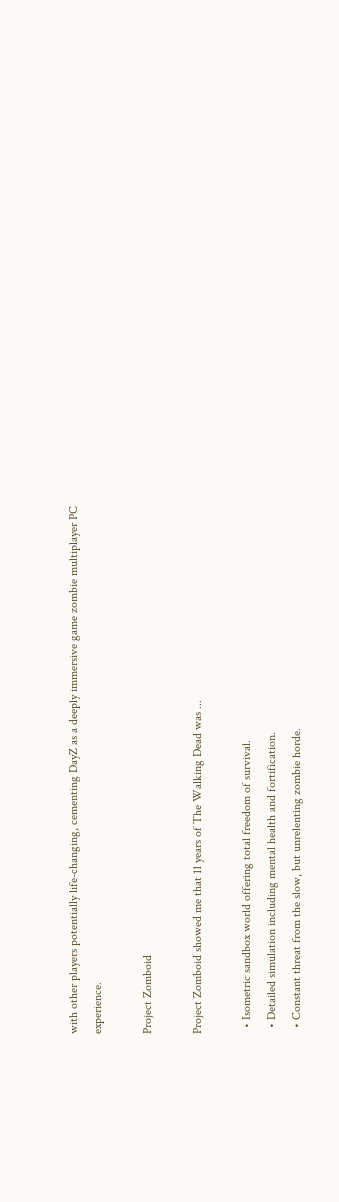with other players potentially life-changing, cementing DayZ as a deeply immersive game zombie multiplayer PC experience.

Project Zomboid

Project Zomboid showed me that 11 years of The Walking Dead was ...

  • Isometric sandbox world offering total freedom of survival.
  • Detailed simulation including mental health and fortification.
  • Constant threat from the slow, but unrelenting zombie horde.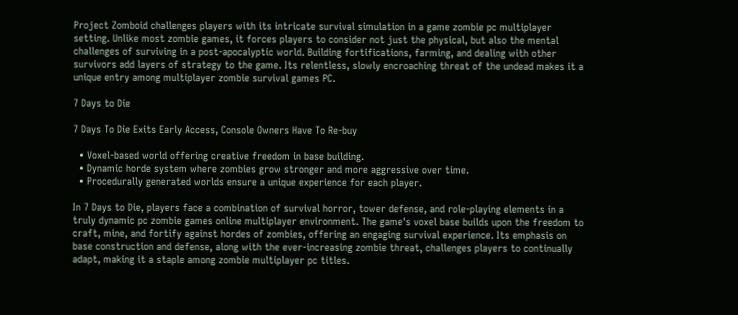Project Zomboid challenges players with its intricate survival simulation in a game zombie pc multiplayer setting. Unlike most zombie games, it forces players to consider not just the physical, but also the mental challenges of surviving in a post-apocalyptic world. Building fortifications, farming, and dealing with other survivors add layers of strategy to the game. Its relentless, slowly encroaching threat of the undead makes it a unique entry among multiplayer zombie survival games PC.

7 Days to Die

7 Days To Die Exits Early Access, Console Owners Have To Re-buy

  • Voxel-based world offering creative freedom in base building.
  • Dynamic horde system where zombies grow stronger and more aggressive over time.
  • Procedurally generated worlds ensure a unique experience for each player.

In 7 Days to Die, players face a combination of survival horror, tower defense, and role-playing elements in a truly dynamic pc zombie games online multiplayer environment. The game's voxel base builds upon the freedom to craft, mine, and fortify against hordes of zombies, offering an engaging survival experience. Its emphasis on base construction and defense, along with the ever-increasing zombie threat, challenges players to continually adapt, making it a staple among zombie multiplayer pc titles.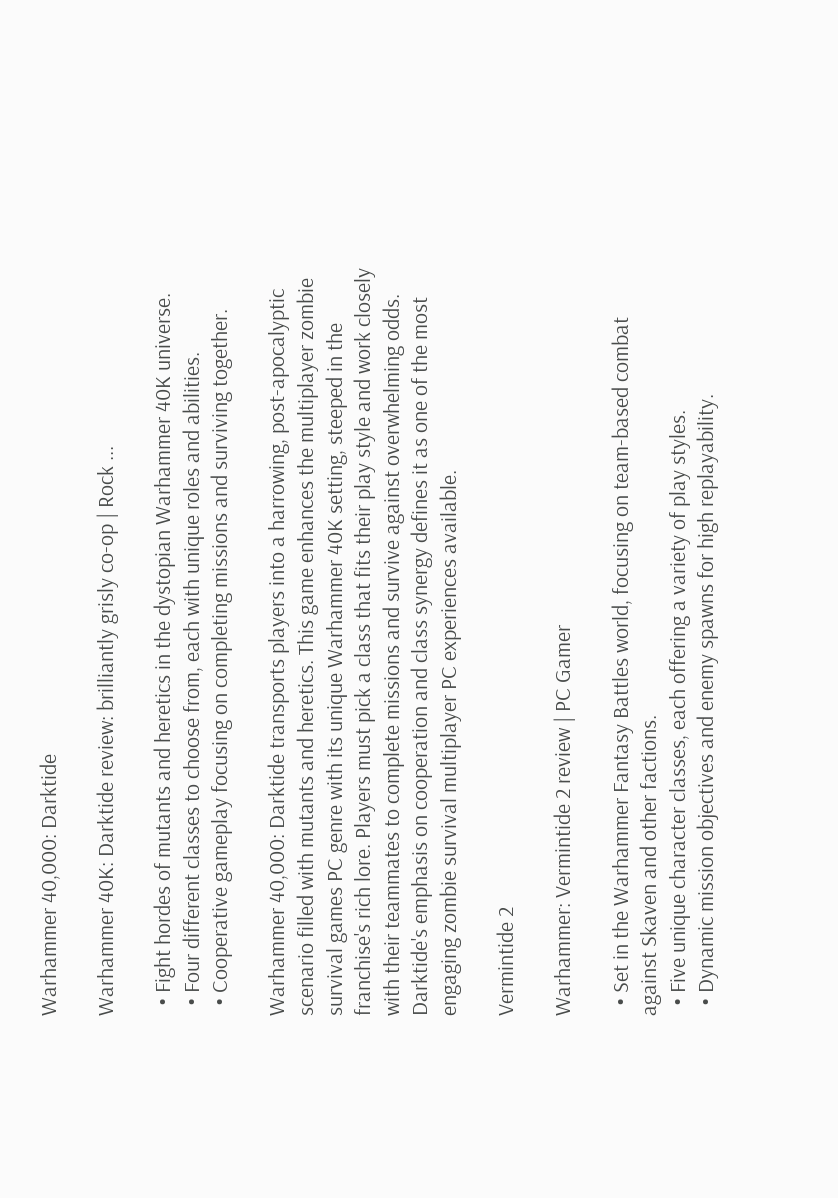Warhammer 40,000: Darktide

Warhammer 40K: Darktide review: brilliantly grisly co-op | Rock ...

  • Fight hordes of mutants and heretics in the dystopian Warhammer 40K universe.
  • Four different classes to choose from, each with unique roles and abilities.
  • Cooperative gameplay focusing on completing missions and surviving together.

Warhammer 40,000: Darktide transports players into a harrowing, post-apocalyptic scenario filled with mutants and heretics. This game enhances the multiplayer zombie survival games PC genre with its unique Warhammer 40K setting, steeped in the franchise's rich lore. Players must pick a class that fits their play style and work closely with their teammates to complete missions and survive against overwhelming odds. Darktide's emphasis on cooperation and class synergy defines it as one of the most engaging zombie survival multiplayer PC experiences available.

Vermintide 2

Warhammer: Vermintide 2 review | PC Gamer

  • Set in the Warhammer Fantasy Battles world, focusing on team-based combat against Skaven and other factions.
  • Five unique character classes, each offering a variety of play styles.
  • Dynamic mission objectives and enemy spawns for high replayability.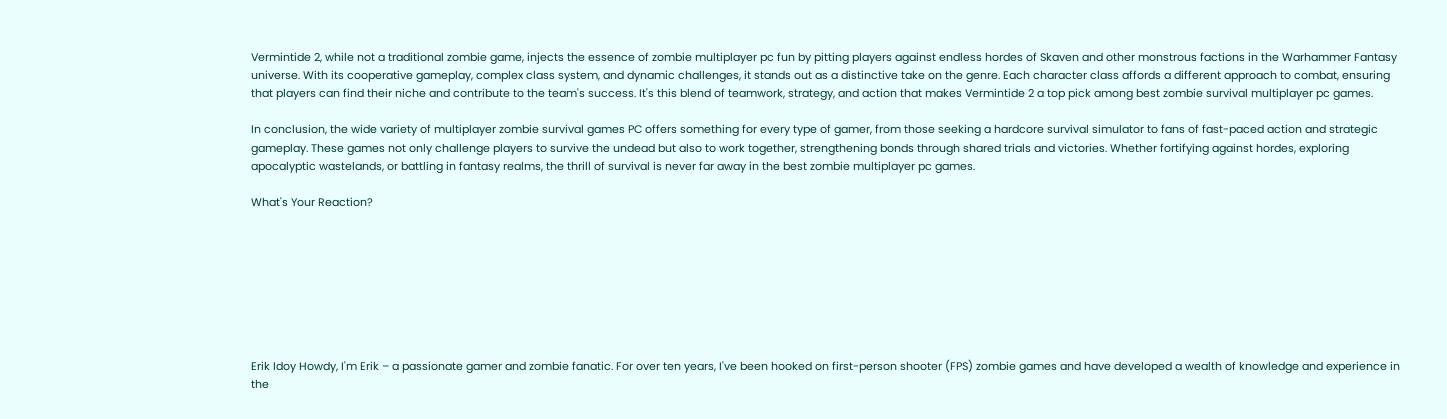Vermintide 2, while not a traditional zombie game, injects the essence of zombie multiplayer pc fun by pitting players against endless hordes of Skaven and other monstrous factions in the Warhammer Fantasy universe. With its cooperative gameplay, complex class system, and dynamic challenges, it stands out as a distinctive take on the genre. Each character class affords a different approach to combat, ensuring that players can find their niche and contribute to the team's success. It's this blend of teamwork, strategy, and action that makes Vermintide 2 a top pick among best zombie survival multiplayer pc games.

In conclusion, the wide variety of multiplayer zombie survival games PC offers something for every type of gamer, from those seeking a hardcore survival simulator to fans of fast-paced action and strategic gameplay. These games not only challenge players to survive the undead but also to work together, strengthening bonds through shared trials and victories. Whether fortifying against hordes, exploring apocalyptic wastelands, or battling in fantasy realms, the thrill of survival is never far away in the best zombie multiplayer pc games.

What's Your Reaction?








Erik Idoy Howdy, I'm Erik – a passionate gamer and zombie fanatic. For over ten years, I've been hooked on first-person shooter (FPS) zombie games and have developed a wealth of knowledge and experience in the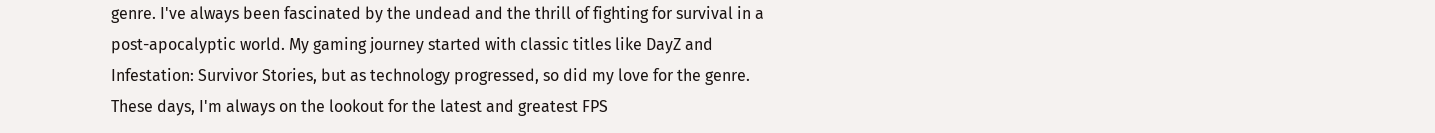genre. I've always been fascinated by the undead and the thrill of fighting for survival in a post-apocalyptic world. My gaming journey started with classic titles like DayZ and Infestation: Survivor Stories, but as technology progressed, so did my love for the genre. These days, I'm always on the lookout for the latest and greatest FPS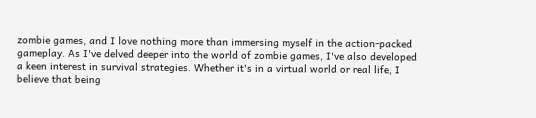zombie games, and I love nothing more than immersing myself in the action-packed gameplay. As I've delved deeper into the world of zombie games, I've also developed a keen interest in survival strategies. Whether it's in a virtual world or real life, I believe that being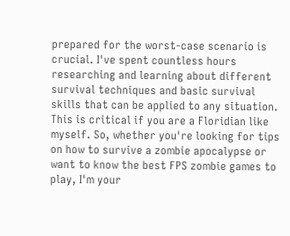prepared for the worst-case scenario is crucial. I've spent countless hours researching and learning about different survival techniques and basic survival skills that can be applied to any situation. This is critical if you are a Floridian like myself. So, whether you're looking for tips on how to survive a zombie apocalypse or want to know the best FPS zombie games to play, I'm your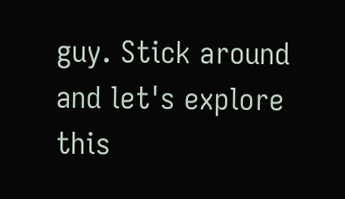guy. Stick around and let's explore this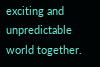exciting and unpredictable world together.